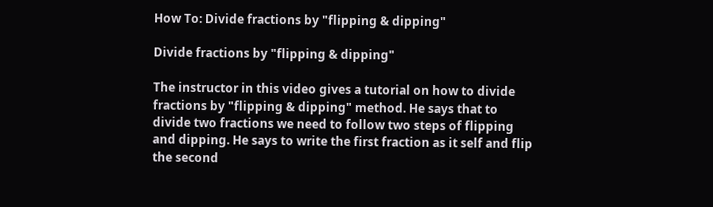How To: Divide fractions by "flipping & dipping"

Divide fractions by "flipping & dipping"

The instructor in this video gives a tutorial on how to divide fractions by "flipping & dipping" method. He says that to divide two fractions we need to follow two steps of flipping and dipping. He says to write the first fraction as it self and flip the second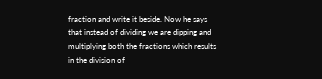fraction and write it beside. Now he says that instead of dividing we are dipping and multiplying both the fractions which results in the division of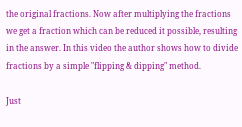the original fractions. Now after multiplying the fractions we get a fraction which can be reduced it possible, resulting in the answer. In this video the author shows how to divide fractions by a simple "flipping & dipping" method.

Just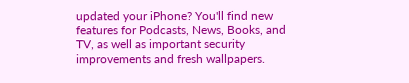updated your iPhone? You'll find new features for Podcasts, News, Books, and TV, as well as important security improvements and fresh wallpapers.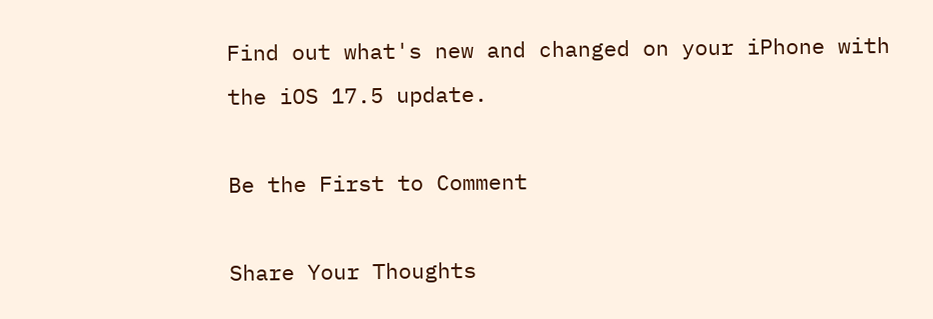Find out what's new and changed on your iPhone with the iOS 17.5 update.

Be the First to Comment

Share Your Thoughts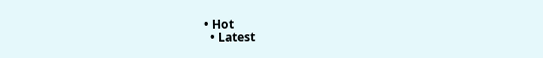• Hot
  • Latest